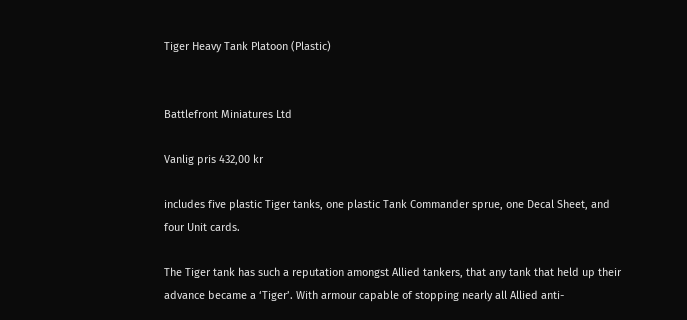Tiger Heavy Tank Platoon (Plastic)


Battlefront Miniatures Ltd

Vanlig pris 432,00 kr

includes five plastic Tiger tanks, one plastic Tank Commander sprue, one Decal Sheet, and four Unit cards.

The Tiger tank has such a reputation amongst Allied tankers, that any tank that held up their advance became a ‘Tiger’. With armour capable of stopping nearly all Allied anti-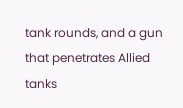tank rounds, and a gun that penetrates Allied tanks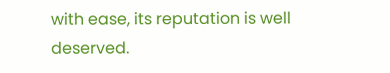with ease, its reputation is well deserved.